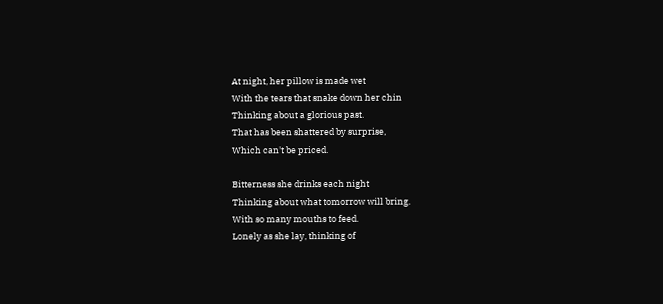At night, her pillow is made wet
With the tears that snake down her chin
Thinking about a glorious past.
That has been shattered by surprise,
Which can't be priced.

Bitterness she drinks each night
Thinking about what tomorrow will bring.
With so many mouths to feed.
Lonely as she lay, thinking of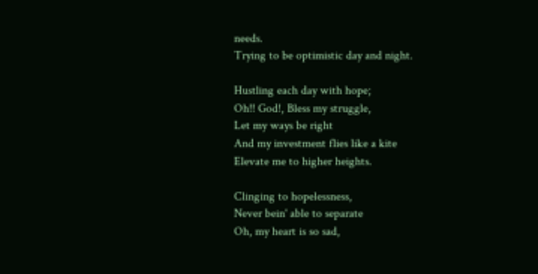needs.
Trying to be optimistic day and night.

Hustling each day with hope;
Oh!! God!, Bless my struggle,
Let my ways be right
And my investment flies like a kite
Elevate me to higher heights.

Clinging to hopelessness,
Never bein' able to separate
Oh, my heart is so sad,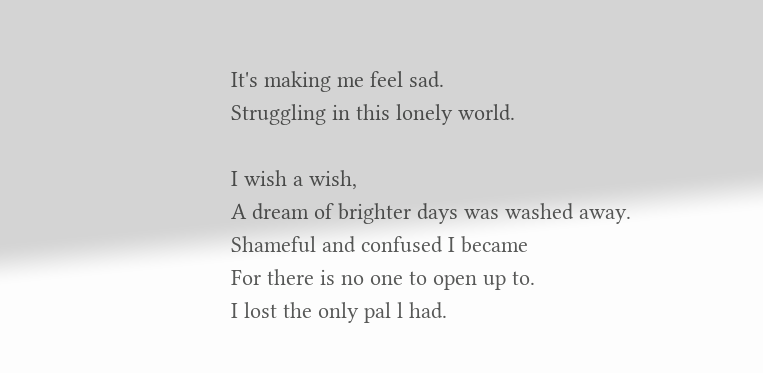It's making me feel sad.
Struggling in this lonely world.

I wish a wish,
A dream of brighter days was washed away.
Shameful and confused I became
For there is no one to open up to.
I lost the only pal l had.